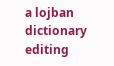a lojban dictionary editing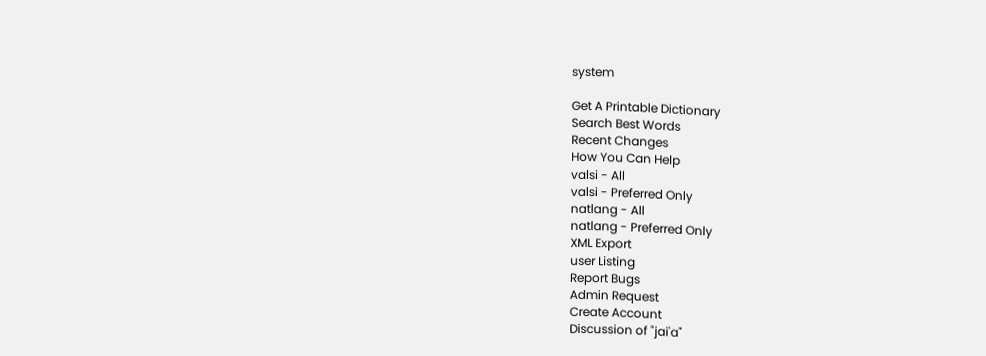system

Get A Printable Dictionary
Search Best Words
Recent Changes
How You Can Help
valsi - All
valsi - Preferred Only
natlang - All
natlang - Preferred Only
XML Export
user Listing
Report Bugs
Admin Request
Create Account
Discussion of "jai'a"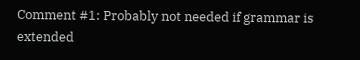Comment #1: Probably not needed if grammar is extended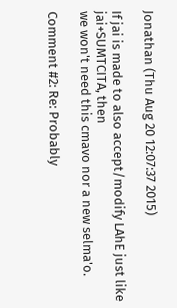Jonathan (Thu Aug 20 12:07:37 2015)

If jai is made to also accept/modify LAhE just like jai+SUMTCITA, then
we won't need this cmavo nor a new selma'o.

Comment #2: Re: Probably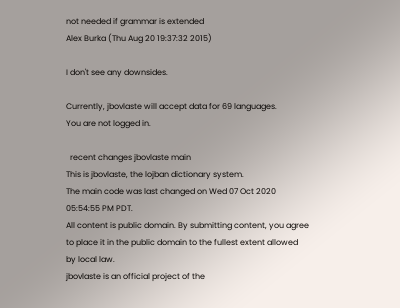not needed if grammar is extended
Alex Burka (Thu Aug 20 19:37:32 2015)

I don't see any downsides.

Currently, jbovlaste will accept data for 69 languages.
You are not logged in.

  recent changes jbovlaste main
This is jbovlaste, the lojban dictionary system.
The main code was last changed on Wed 07 Oct 2020 05:54:55 PM PDT.
All content is public domain. By submitting content, you agree to place it in the public domain to the fullest extent allowed by local law.
jbovlaste is an official project of the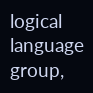logical language group,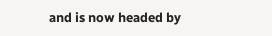and is now headed by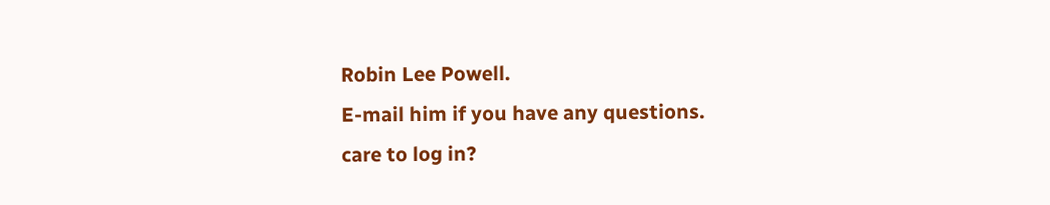Robin Lee Powell.
E-mail him if you have any questions.
care to log in?